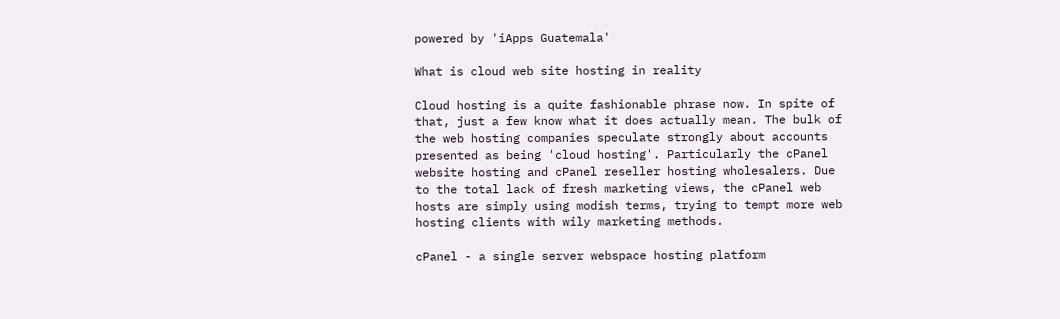powered by 'iApps Guatemala'

What is cloud web site hosting in reality

Cloud hosting is a quite fashionable phrase now. In spite of that, just a few know what it does actually mean. The bulk of the web hosting companies speculate strongly about accounts presented as being 'cloud hosting'. Particularly the cPanel website hosting and cPanel reseller hosting wholesalers. Due to the total lack of fresh marketing views, the cPanel web hosts are simply using modish terms, trying to tempt more web hosting clients with wily marketing methods.

cPanel - a single server webspace hosting platform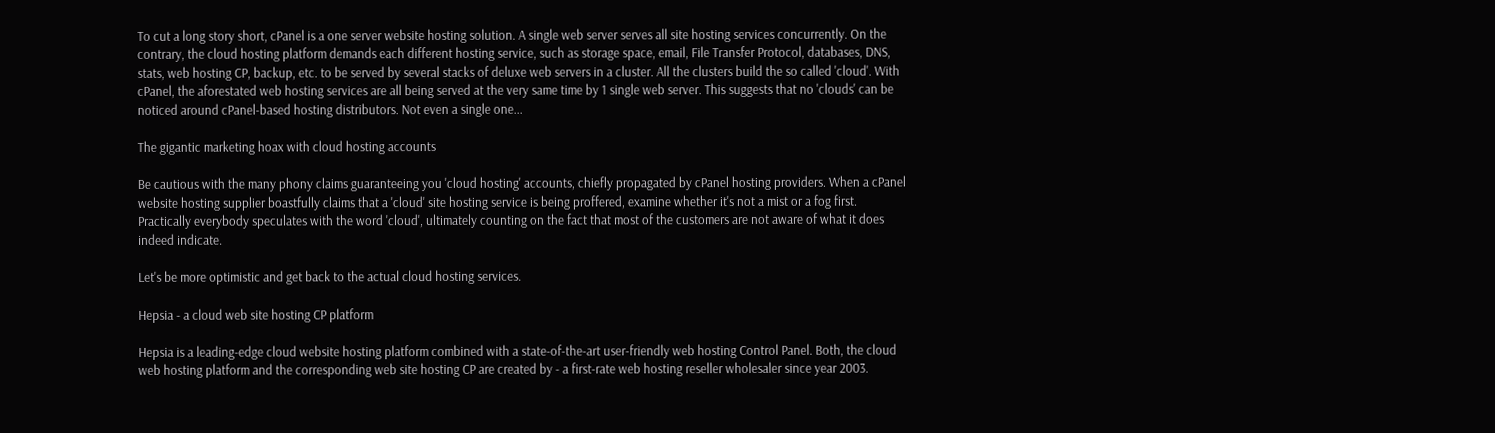To cut a long story short, cPanel is a one server website hosting solution. A single web server serves all site hosting services concurrently. On the contrary, the cloud hosting platform demands each different hosting service, such as storage space, email, File Transfer Protocol, databases, DNS, stats, web hosting CP, backup, etc. to be served by several stacks of deluxe web servers in a cluster. All the clusters build the so called 'cloud'. With cPanel, the aforestated web hosting services are all being served at the very same time by 1 single web server. This suggests that no 'clouds' can be noticed around cPanel-based hosting distributors. Not even a single one...

The gigantic marketing hoax with cloud hosting accounts

Be cautious with the many phony claims guaranteeing you 'cloud hosting' accounts, chiefly propagated by cPanel hosting providers. When a cPanel website hosting supplier boastfully claims that a 'cloud' site hosting service is being proffered, examine whether it's not a mist or a fog first. Practically everybody speculates with the word 'cloud', ultimately counting on the fact that most of the customers are not aware of what it does indeed indicate.

Let's be more optimistic and get back to the actual cloud hosting services.

Hepsia - a cloud web site hosting CP platform

Hepsia is a leading-edge cloud website hosting platform combined with a state-of-the-art user-friendly web hosting Control Panel. Both, the cloud web hosting platform and the corresponding web site hosting CP are created by - a first-rate web hosting reseller wholesaler since year 2003.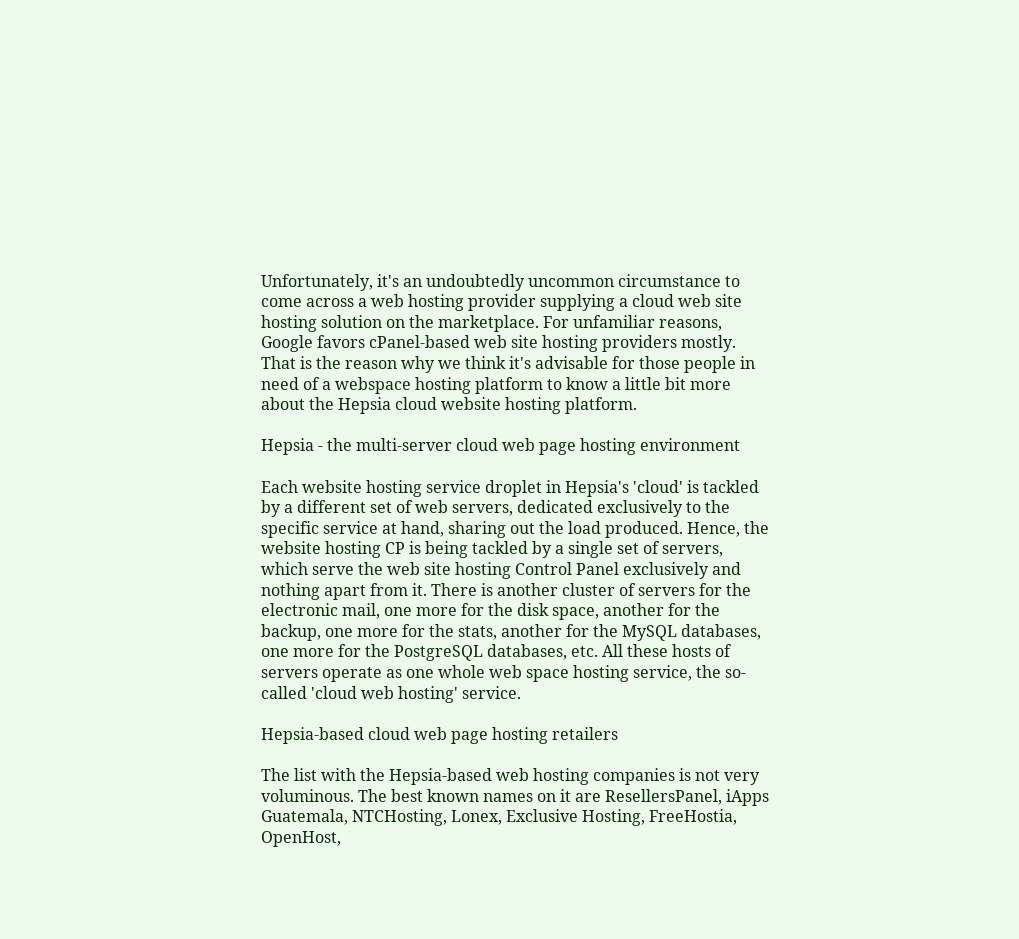Unfortunately, it's an undoubtedly uncommon circumstance to come across a web hosting provider supplying a cloud web site hosting solution on the marketplace. For unfamiliar reasons, Google favors cPanel-based web site hosting providers mostly. That is the reason why we think it's advisable for those people in need of a webspace hosting platform to know a little bit more about the Hepsia cloud website hosting platform.

Hepsia - the multi-server cloud web page hosting environment

Each website hosting service droplet in Hepsia's 'cloud' is tackled by a different set of web servers, dedicated exclusively to the specific service at hand, sharing out the load produced. Hence, the website hosting CP is being tackled by a single set of servers, which serve the web site hosting Control Panel exclusively and nothing apart from it. There is another cluster of servers for the electronic mail, one more for the disk space, another for the backup, one more for the stats, another for the MySQL databases, one more for the PostgreSQL databases, etc. All these hosts of servers operate as one whole web space hosting service, the so-called 'cloud web hosting' service.

Hepsia-based cloud web page hosting retailers

The list with the Hepsia-based web hosting companies is not very voluminous. The best known names on it are ResellersPanel, iApps Guatemala, NTCHosting, Lonex, Exclusive Hosting, FreeHostia, OpenHost,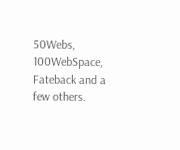50Webs, 100WebSpace, Fateback and a few others.